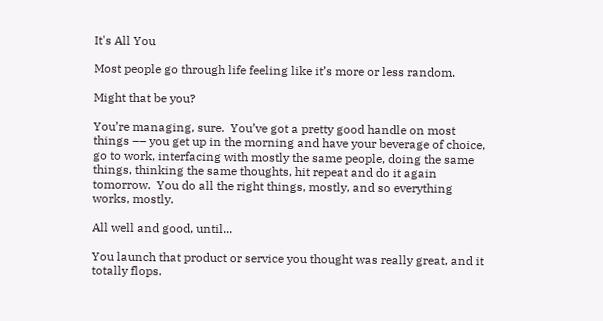It's All You

Most people go through life feeling like it’s more or less random.

Might that be you?

You’re managing, sure.  You’ve got a pretty good handle on most things –– you get up in the morning and have your beverage of choice, go to work, interfacing with mostly the same people, doing the same things, thinking the same thoughts, hit repeat and do it again tomorrow.  You do all the right things, mostly, and so everything works, mostly.

All well and good, until...

You launch that product or service you thought was really great, and it totally flops.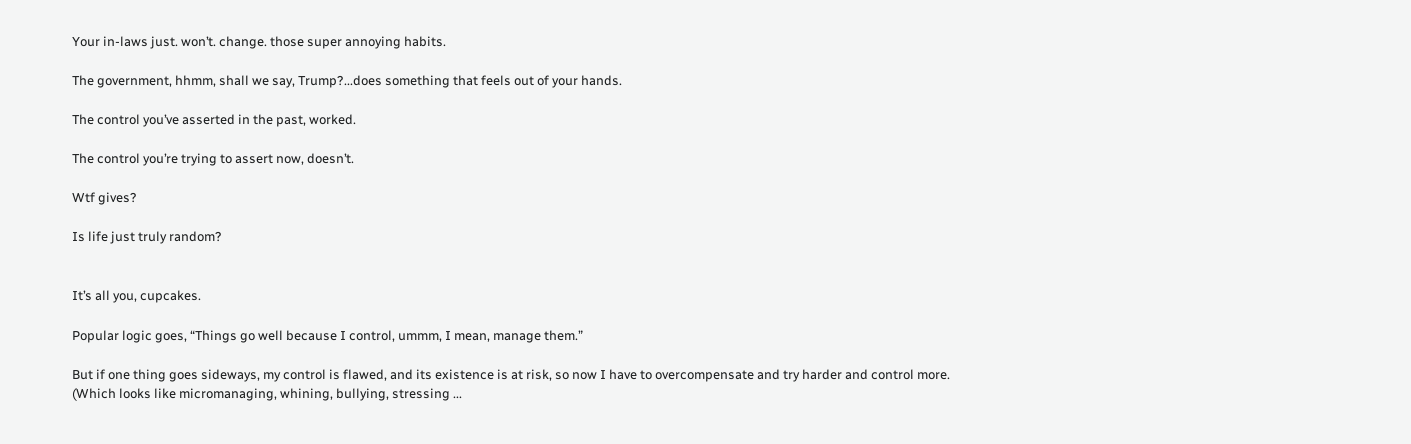Your in-laws just. won’t. change. those super annoying habits.

The government, hhmm, shall we say, Trump?...does something that feels out of your hands.

The control you’ve asserted in the past, worked.

The control you’re trying to assert now, doesn’t.

Wtf gives?

Is life just truly random?


It’s all you, cupcakes.

Popular logic goes, “Things go well because I control, ummm, I mean, manage them.”

But if one thing goes sideways, my control is flawed, and its existence is at risk, so now I have to overcompensate and try harder and control more.  (Which looks like micromanaging, whining, bullying, stressing ...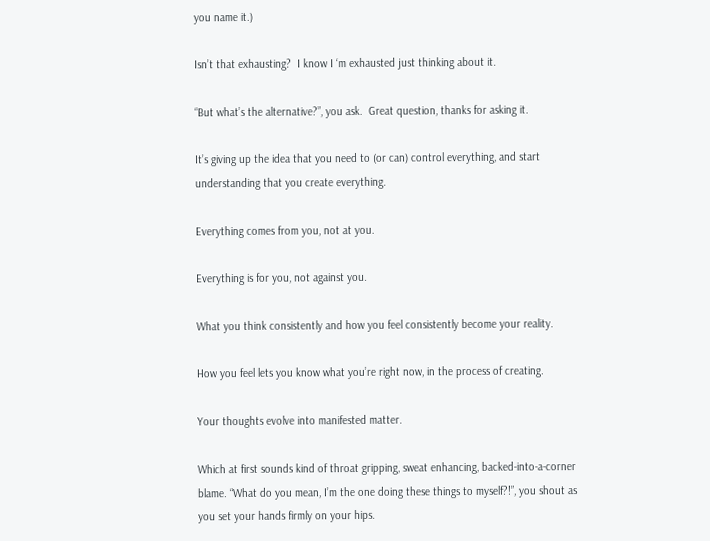you name it.)

Isn’t that exhausting?  I know I ‘m exhausted just thinking about it.

“But what’s the alternative?”, you ask.  Great question, thanks for asking it.

It’s giving up the idea that you need to (or can) control everything, and start understanding that you create everything.

Everything comes from you, not at you.

Everything is for you, not against you.

What you think consistently and how you feel consistently become your reality.

How you feel lets you know what you’re right now, in the process of creating.

Your thoughts evolve into manifested matter.

Which at first sounds kind of throat gripping, sweat enhancing, backed-into-a-corner blame. “What do you mean, I’m the one doing these things to myself?!”, you shout as you set your hands firmly on your hips.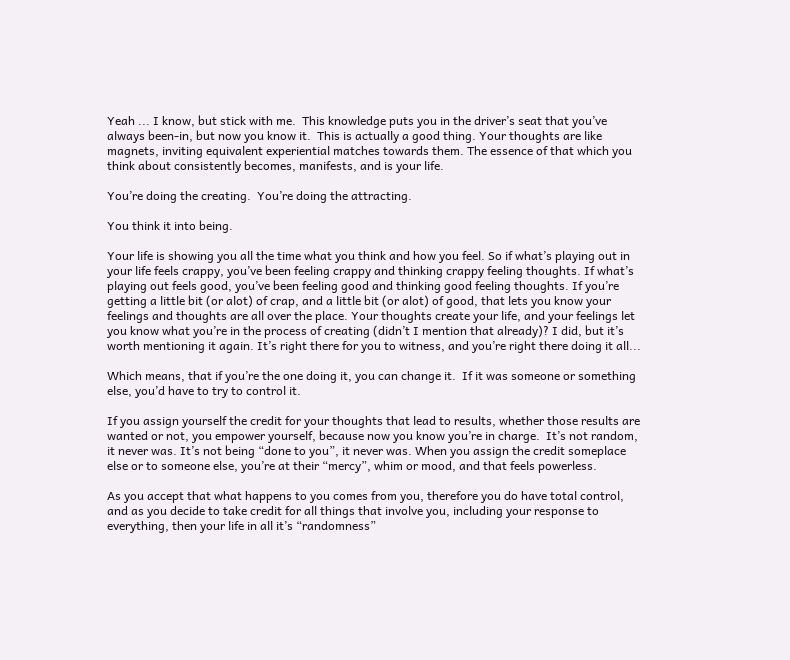Yeah ... I know, but stick with me.  This knowledge puts you in the driver’s seat that you’ve always been-in, but now you know it.  This is actually a good thing. Your thoughts are like magnets, inviting equivalent experiential matches towards them. The essence of that which you think about consistently becomes, manifests, and is your life.

You’re doing the creating.  You’re doing the attracting.

You think it into being.

Your life is showing you all the time what you think and how you feel. So if what’s playing out in your life feels crappy, you’ve been feeling crappy and thinking crappy feeling thoughts. If what’s playing out feels good, you’ve been feeling good and thinking good feeling thoughts. If you’re getting a little bit (or alot) of crap, and a little bit (or alot) of good, that lets you know your feelings and thoughts are all over the place. Your thoughts create your life, and your feelings let you know what you’re in the process of creating (didn’t I mention that already)? I did, but it’s worth mentioning it again. It’s right there for you to witness, and you’re right there doing it all...

Which means, that if you’re the one doing it, you can change it.  If it was someone or something else, you’d have to try to control it.

If you assign yourself the credit for your thoughts that lead to results, whether those results are wanted or not, you empower yourself, because now you know you’re in charge.  It’s not random, it never was. It’s not being “done to you”, it never was. When you assign the credit someplace else or to someone else, you’re at their “mercy”, whim or mood, and that feels powerless.

As you accept that what happens to you comes from you, therefore you do have total control, and as you decide to take credit for all things that involve you, including your response to everything, then your life in all it’s “randomness”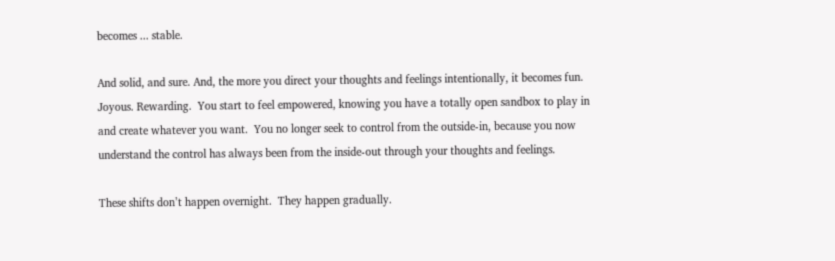becomes ... stable.

And solid, and sure. And, the more you direct your thoughts and feelings intentionally, it becomes fun. Joyous. Rewarding.  You start to feel empowered, knowing you have a totally open sandbox to play in and create whatever you want.  You no longer seek to control from the outside-in, because you now understand the control has always been from the inside-out through your thoughts and feelings.

These shifts don’t happen overnight.  They happen gradually.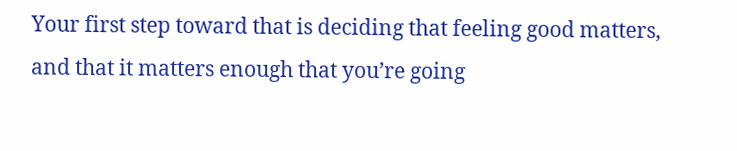Your first step toward that is deciding that feeling good matters, and that it matters enough that you’re going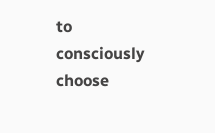to consciously choose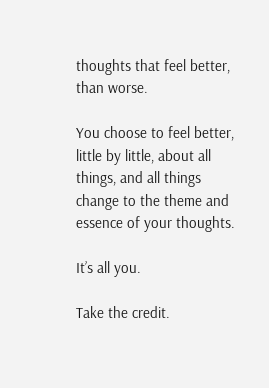thoughts that feel better, than worse.

You choose to feel better, little by little, about all things, and all things change to the theme and essence of your thoughts.

It’s all you.

Take the credit.